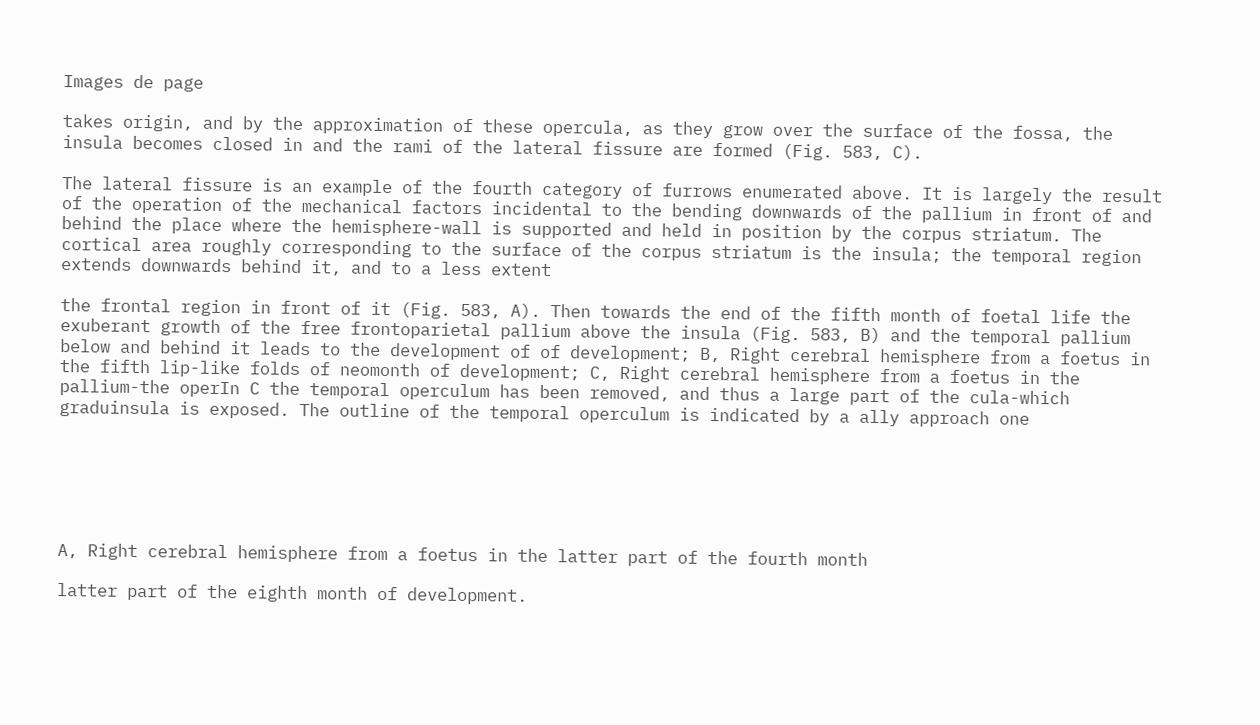Images de page

takes origin, and by the approximation of these opercula, as they grow over the surface of the fossa, the insula becomes closed in and the rami of the lateral fissure are formed (Fig. 583, C).

The lateral fissure is an example of the fourth category of furrows enumerated above. It is largely the result of the operation of the mechanical factors incidental to the bending downwards of the pallium in front of and behind the place where the hemisphere-wall is supported and held in position by the corpus striatum. The cortical area roughly corresponding to the surface of the corpus striatum is the insula; the temporal region extends downwards behind it, and to a less extent

the frontal region in front of it (Fig. 583, A). Then towards the end of the fifth month of foetal life the exuberant growth of the free frontoparietal pallium above the insula (Fig. 583, B) and the temporal pallium below and behind it leads to the development of of development; B, Right cerebral hemisphere from a foetus in the fifth lip-like folds of neomonth of development; C, Right cerebral hemisphere from a foetus in the pallium-the operIn C the temporal operculum has been removed, and thus a large part of the cula-which graduinsula is exposed. The outline of the temporal operculum is indicated by a ally approach one






A, Right cerebral hemisphere from a foetus in the latter part of the fourth month

latter part of the eighth month of development.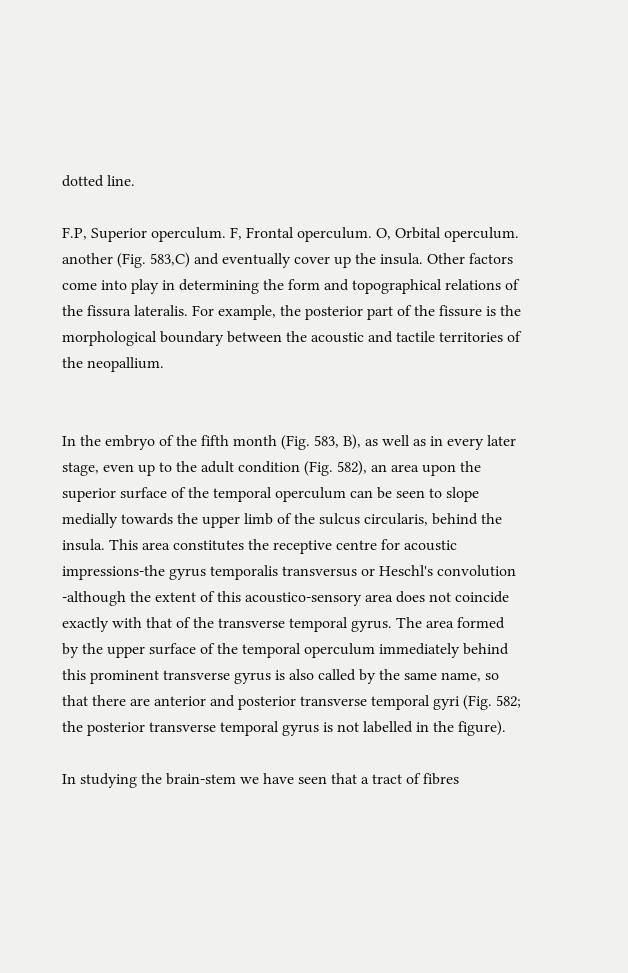dotted line.

F.P, Superior operculum. F, Frontal operculum. O, Orbital operculum. another (Fig. 583,C) and eventually cover up the insula. Other factors come into play in determining the form and topographical relations of the fissura lateralis. For example, the posterior part of the fissure is the morphological boundary between the acoustic and tactile territories of the neopallium.


In the embryo of the fifth month (Fig. 583, B), as well as in every later stage, even up to the adult condition (Fig. 582), an area upon the superior surface of the temporal operculum can be seen to slope medially towards the upper limb of the sulcus circularis, behind the insula. This area constitutes the receptive centre for acoustic impressions-the gyrus temporalis transversus or Heschl's convolution -although the extent of this acoustico-sensory area does not coincide exactly with that of the transverse temporal gyrus. The area formed by the upper surface of the temporal operculum immediately behind this prominent transverse gyrus is also called by the same name, so that there are anterior and posterior transverse temporal gyri (Fig. 582; the posterior transverse temporal gyrus is not labelled in the figure).

In studying the brain-stem we have seen that a tract of fibres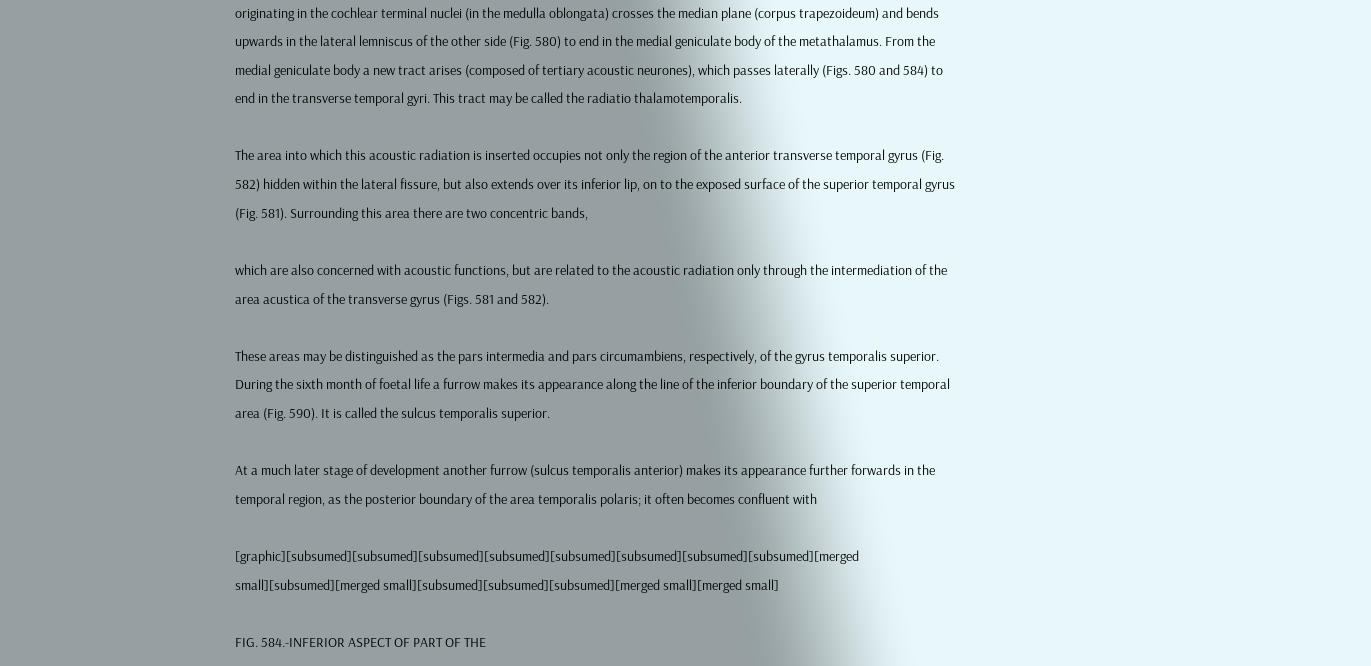originating in the cochlear terminal nuclei (in the medulla oblongata) crosses the median plane (corpus trapezoideum) and bends upwards in the lateral lemniscus of the other side (Fig. 580) to end in the medial geniculate body of the metathalamus. From the medial geniculate body a new tract arises (composed of tertiary acoustic neurones), which passes laterally (Figs. 580 and 584) to end in the transverse temporal gyri. This tract may be called the radiatio thalamotemporalis.

The area into which this acoustic radiation is inserted occupies not only the region of the anterior transverse temporal gyrus (Fig. 582) hidden within the lateral fissure, but also extends over its inferior lip, on to the exposed surface of the superior temporal gyrus (Fig. 581). Surrounding this area there are two concentric bands,

which are also concerned with acoustic functions, but are related to the acoustic radiation only through the intermediation of the area acustica of the transverse gyrus (Figs. 581 and 582).

These areas may be distinguished as the pars intermedia and pars circumambiens, respectively, of the gyrus temporalis superior. During the sixth month of foetal life a furrow makes its appearance along the line of the inferior boundary of the superior temporal area (Fig. 590). It is called the sulcus temporalis superior.

At a much later stage of development another furrow (sulcus temporalis anterior) makes its appearance further forwards in the temporal region, as the posterior boundary of the area temporalis polaris; it often becomes confluent with

[graphic][subsumed][subsumed][subsumed][subsumed][subsumed][subsumed][subsumed][subsumed][merged small][subsumed][merged small][subsumed][subsumed][subsumed][merged small][merged small]

FIG. 584.-INFERIOR ASPECT OF PART OF THE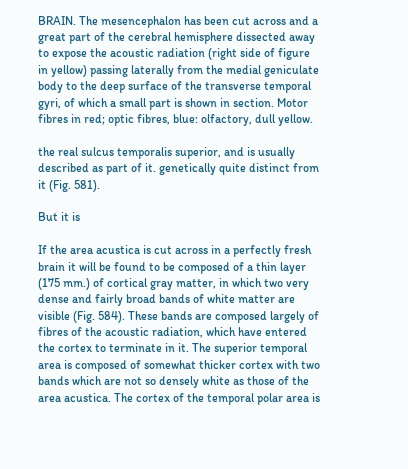BRAIN. The mesencephalon has been cut across and a great part of the cerebral hemisphere dissected away to expose the acoustic radiation (right side of figure in yellow) passing laterally from the medial geniculate body to the deep surface of the transverse temporal gyri, of which a small part is shown in section. Motor fibres in red; optic fibres, blue: olfactory, dull yellow.

the real sulcus temporalis superior, and is usually described as part of it. genetically quite distinct from it (Fig. 581).

But it is

If the area acustica is cut across in a perfectly fresh brain it will be found to be composed of a thin layer (175 mm.) of cortical gray matter, in which two very dense and fairly broad bands of white matter are visible (Fig. 584). These bands are composed largely of fibres of the acoustic radiation, which have entered the cortex to terminate in it. The superior temporal area is composed of somewhat thicker cortex with two bands which are not so densely white as those of the area acustica. The cortex of the temporal polar area is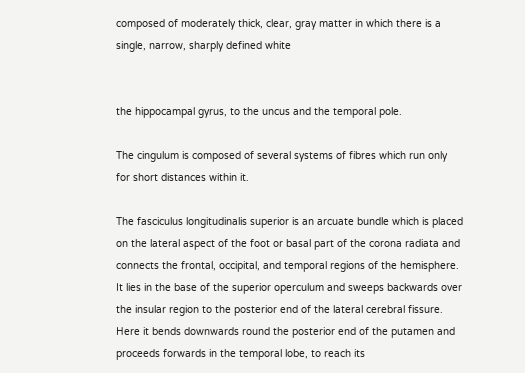composed of moderately thick, clear, gray matter in which there is a single, narrow, sharply defined white


the hippocampal gyrus, to the uncus and the temporal pole.

The cingulum is composed of several systems of fibres which run only for short distances within it.

The fasciculus longitudinalis superior is an arcuate bundle which is placed on the lateral aspect of the foot or basal part of the corona radiata and connects the frontal, occipital, and temporal regions of the hemisphere. It lies in the base of the superior operculum and sweeps backwards over the insular region to the posterior end of the lateral cerebral fissure. Here it bends downwards round the posterior end of the putamen and proceeds forwards in the temporal lobe, to reach its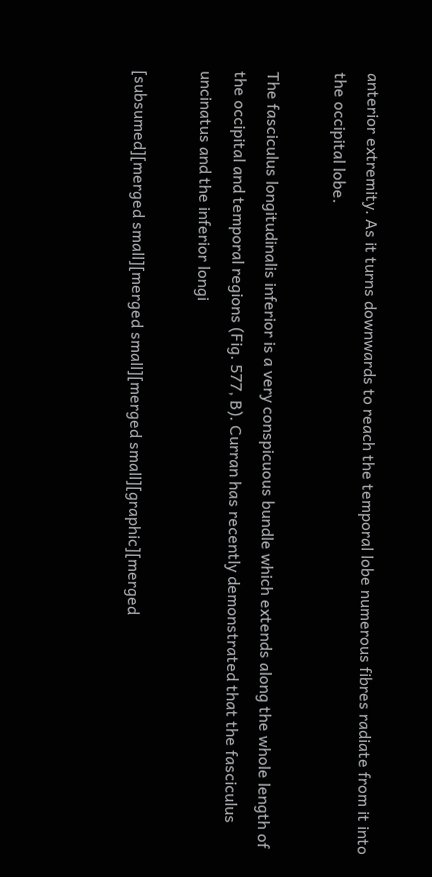anterior extremity. As it turns downwards to reach the temporal lobe numerous fibres radiate from it into the occipital lobe.

The fasciculus longitudinalis inferior is a very conspicuous bundle which extends along the whole length of the occipital and temporal regions (Fig. 577, B). Curran has recently demonstrated that the fasciculus uncinatus and the inferior longi

[subsumed][merged small][merged small][merged small][graphic][merged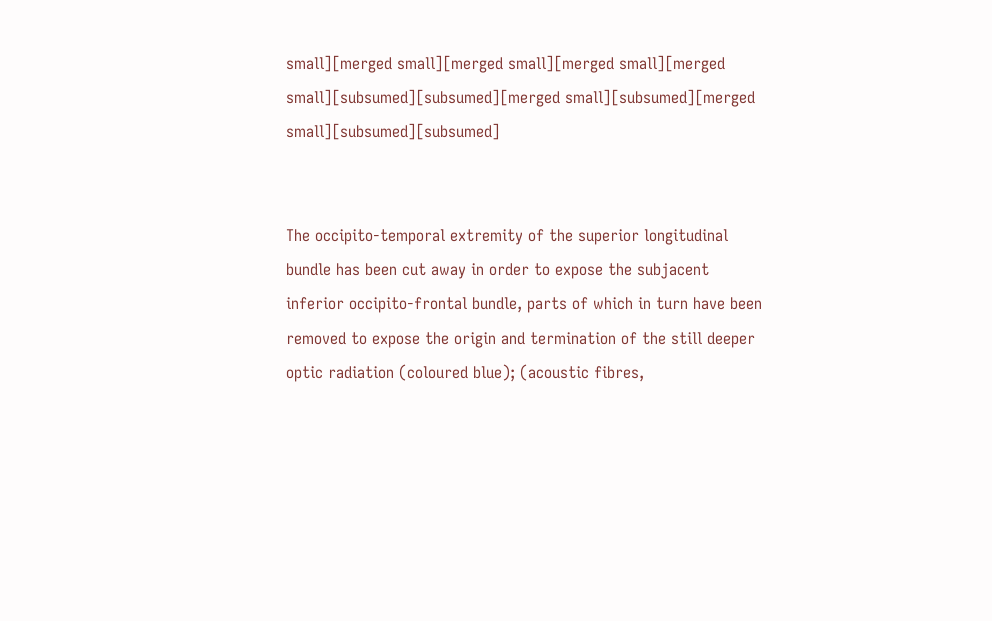small][merged small][merged small][merged small][merged small][subsumed][subsumed][merged small][subsumed][merged small][subsumed][subsumed]


The occipito-temporal extremity of the superior longitudinal bundle has been cut away in order to expose the subjacent inferior occipito-frontal bundle, parts of which in turn have been removed to expose the origin and termination of the still deeper optic radiation (coloured blue); (acoustic fibres,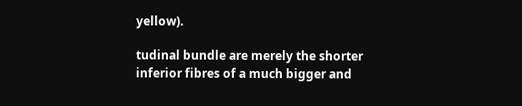yellow).

tudinal bundle are merely the shorter inferior fibres of a much bigger and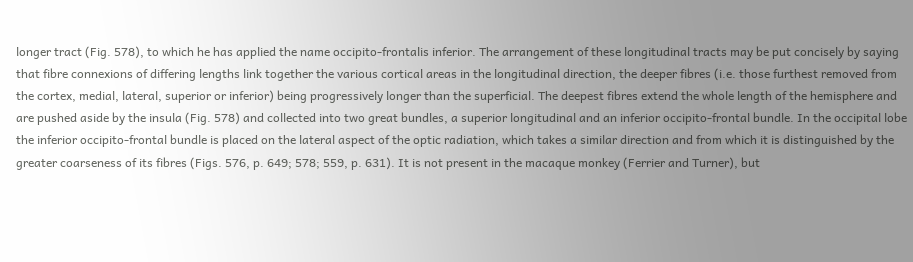longer tract (Fig. 578), to which he has applied the name occipito-frontalis inferior. The arrangement of these longitudinal tracts may be put concisely by saying that fibre connexions of differing lengths link together the various cortical areas in the longitudinal direction, the deeper fibres (i.e. those furthest removed from the cortex, medial, lateral, superior or inferior) being progressively longer than the superficial. The deepest fibres extend the whole length of the hemisphere and are pushed aside by the insula (Fig. 578) and collected into two great bundles, a superior longitudinal and an inferior occipito-frontal bundle. In the occipital lobe the inferior occipito-frontal bundle is placed on the lateral aspect of the optic radiation, which takes a similar direction and from which it is distinguished by the greater coarseness of its fibres (Figs. 576, p. 649; 578; 559, p. 631). It is not present in the macaque monkey (Ferrier and Turner), but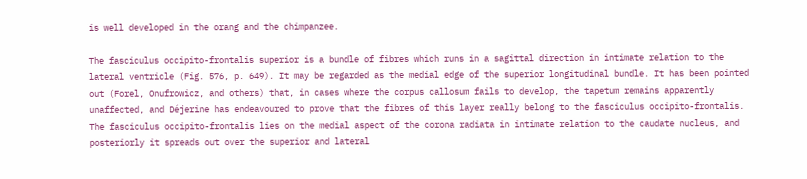is well developed in the orang and the chimpanzee.

The fasciculus occipito-frontalis superior is a bundle of fibres which runs in a sagittal direction in intimate relation to the lateral ventricle (Fig. 576, p. 649). It may be regarded as the medial edge of the superior longitudinal bundle. It has been pointed out (Forel, Onufrowicz, and others) that, in cases where the corpus callosum fails to develop, the tapetum remains apparently unaffected, and Déjerine has endeavoured to prove that the fibres of this layer really belong to the fasciculus occipito-frontalis. The fasciculus occipito-frontalis lies on the medial aspect of the corona radiata in intimate relation to the caudate nucleus, and posteriorly it spreads out over the superior and lateral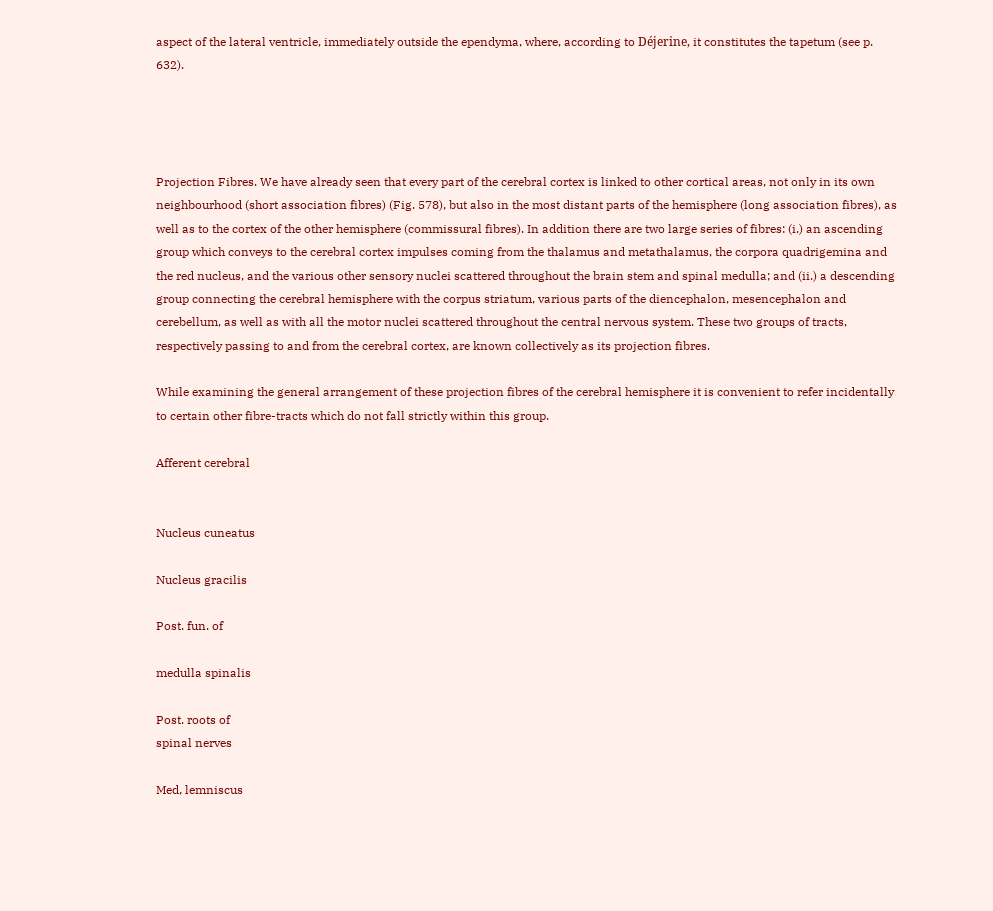aspect of the lateral ventricle, immediately outside the ependyma, where, according to Déjerine, it constitutes the tapetum (see p. 632).




Projection Fibres. We have already seen that every part of the cerebral cortex is linked to other cortical areas, not only in its own neighbourhood (short association fibres) (Fig. 578), but also in the most distant parts of the hemisphere (long association fibres), as well as to the cortex of the other hemisphere (commissural fibres). In addition there are two large series of fibres: (i.) an ascending group which conveys to the cerebral cortex impulses coming from the thalamus and metathalamus, the corpora quadrigemina and the red nucleus, and the various other sensory nuclei scattered throughout the brain stem and spinal medulla; and (ii.) a descending group connecting the cerebral hemisphere with the corpus striatum, various parts of the diencephalon, mesencephalon and cerebellum, as well as with all the motor nuclei scattered throughout the central nervous system. These two groups of tracts, respectively passing to and from the cerebral cortex, are known collectively as its projection fibres.

While examining the general arrangement of these projection fibres of the cerebral hemisphere it is convenient to refer incidentally to certain other fibre-tracts which do not fall strictly within this group.

Afferent cerebral


Nucleus cuneatus

Nucleus gracilis

Post. fun. of

medulla spinalis

Post. roots of
spinal nerves

Med, lemniscus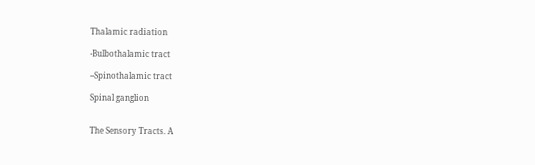Thalamic radiation

-Bulbothalamic tract

--Spinothalamic tract

Spinal ganglion


The Sensory Tracts. A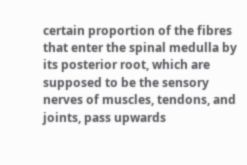certain proportion of the fibres that enter the spinal medulla by its posterior root, which are supposed to be the sensory nerves of muscles, tendons, and joints, pass upwards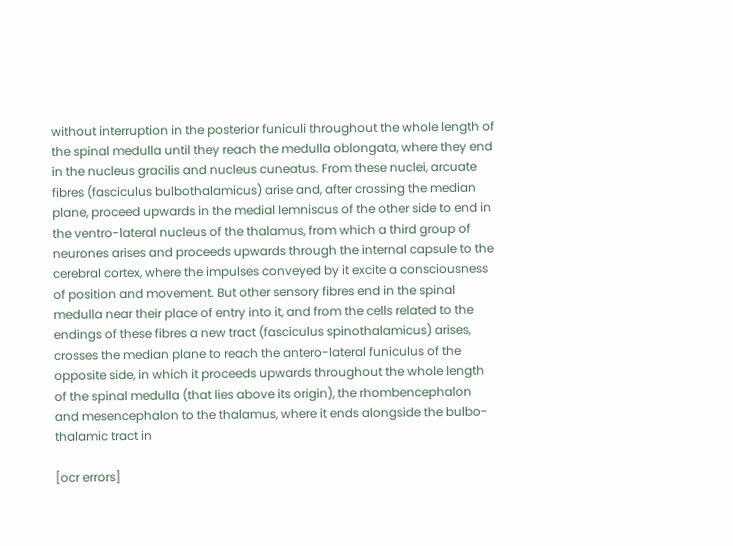without interruption in the posterior funiculi throughout the whole length of the spinal medulla until they reach the medulla oblongata, where they end in the nucleus gracilis and nucleus cuneatus. From these nuclei, arcuate fibres (fasciculus bulbothalamicus) arise and, after crossing the median plane, proceed upwards in the medial lemniscus of the other side to end in the ventro-lateral nucleus of the thalamus, from which a third group of neurones arises and proceeds upwards through the internal capsule to the cerebral cortex, where the impulses conveyed by it excite a consciousness of position and movement. But other sensory fibres end in the spinal medulla near their place of entry into it, and from the cells related to the endings of these fibres a new tract (fasciculus spinothalamicus) arises, crosses the median plane to reach the antero-lateral funiculus of the opposite side, in which it proceeds upwards throughout the whole length of the spinal medulla (that lies above its origin), the rhombencephalon and mesencephalon to the thalamus, where it ends alongside the bulbo-thalamic tract in

[ocr errors]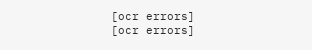[ocr errors]
[ocr errors]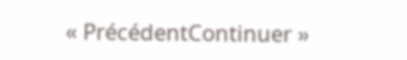« PrécédentContinuer »